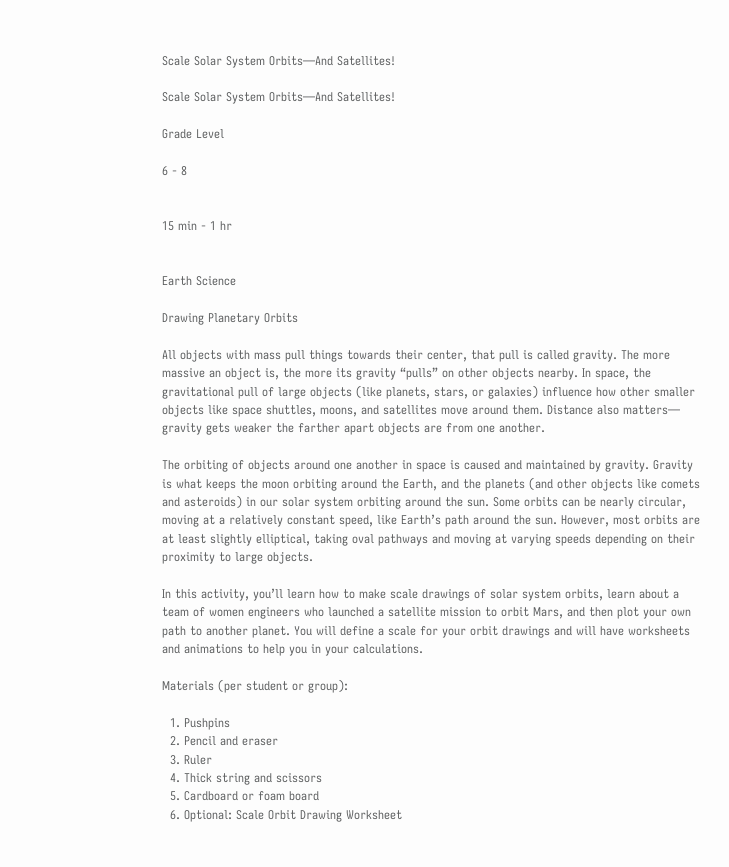Scale Solar System Orbits—And Satellites!

Scale Solar System Orbits—And Satellites!

Grade Level

6 - 8


15 min - 1 hr


Earth Science

Drawing Planetary Orbits

All objects with mass pull things towards their center, that pull is called gravity. The more massive an object is, the more its gravity “pulls” on other objects nearby. In space, the gravitational pull of large objects (like planets, stars, or galaxies) influence how other smaller objects like space shuttles, moons, and satellites move around them. Distance also matters— gravity gets weaker the farther apart objects are from one another.

The orbiting of objects around one another in space is caused and maintained by gravity. Gravity is what keeps the moon orbiting around the Earth, and the planets (and other objects like comets and asteroids) in our solar system orbiting around the sun. Some orbits can be nearly circular, moving at a relatively constant speed, like Earth’s path around the sun. However, most orbits are at least slightly elliptical, taking oval pathways and moving at varying speeds depending on their proximity to large objects.

In this activity, you’ll learn how to make scale drawings of solar system orbits, learn about a team of women engineers who launched a satellite mission to orbit Mars, and then plot your own path to another planet. You will define a scale for your orbit drawings and will have worksheets and animations to help you in your calculations.

Materials (per student or group):

  1. Pushpins
  2. Pencil and eraser
  3. Ruler
  4. Thick string and scissors
  5. Cardboard or foam board
  6. Optional: Scale Orbit Drawing Worksheet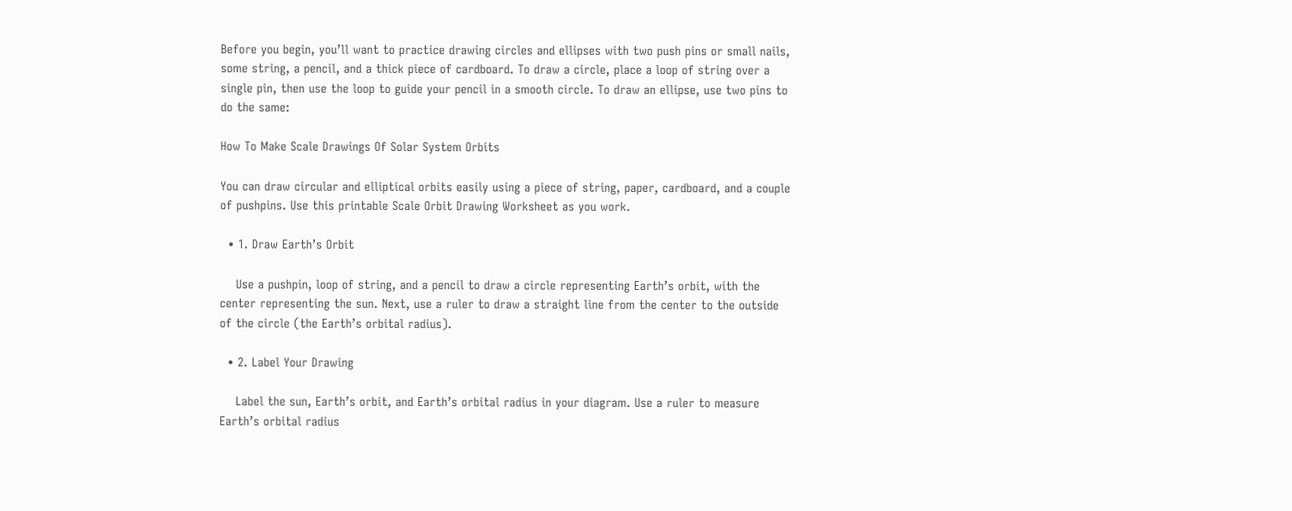Before you begin, you’ll want to practice drawing circles and ellipses with two push pins or small nails, some string, a pencil, and a thick piece of cardboard. To draw a circle, place a loop of string over a single pin, then use the loop to guide your pencil in a smooth circle. To draw an ellipse, use two pins to do the same:

How To Make Scale Drawings Of Solar System Orbits

You can draw circular and elliptical orbits easily using a piece of string, paper, cardboard, and a couple of pushpins. Use this printable Scale Orbit Drawing Worksheet as you work.

  • 1. Draw Earth’s Orbit

    Use a pushpin, loop of string, and a pencil to draw a circle representing Earth’s orbit, with the center representing the sun. Next, use a ruler to draw a straight line from the center to the outside of the circle (the Earth’s orbital radius).

  • 2. Label Your Drawing

    Label the sun, Earth’s orbit, and Earth’s orbital radius in your diagram. Use a ruler to measure Earth’s orbital radius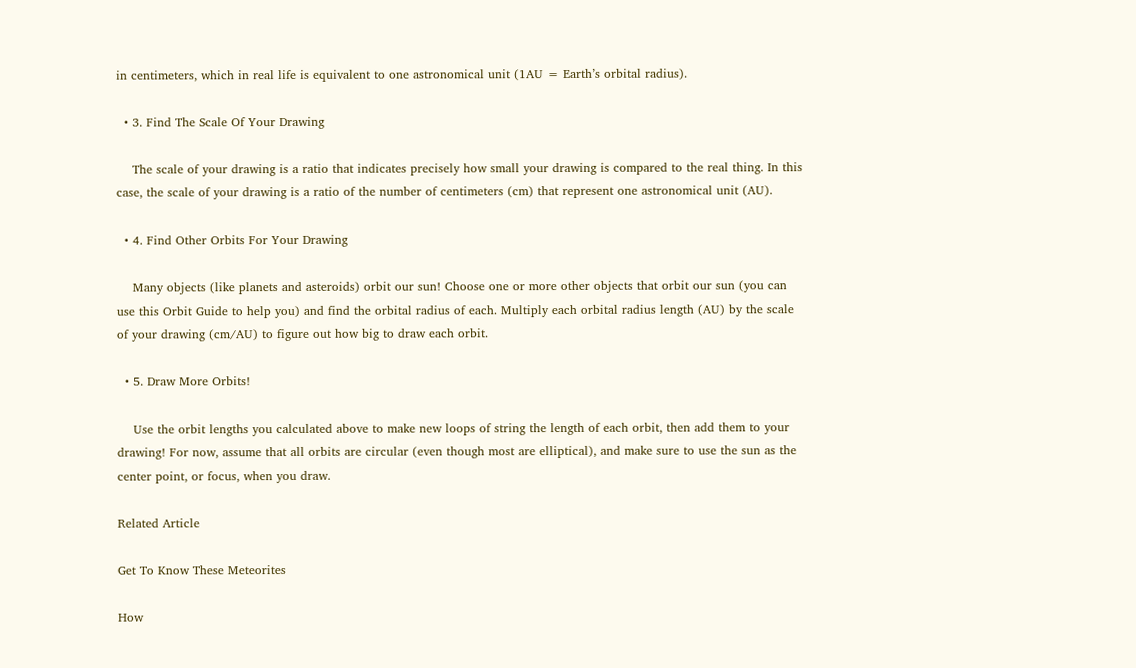in centimeters, which in real life is equivalent to one astronomical unit (1AU = Earth’s orbital radius).

  • 3. Find The Scale Of Your Drawing

    The scale of your drawing is a ratio that indicates precisely how small your drawing is compared to the real thing. In this case, the scale of your drawing is a ratio of the number of centimeters (cm) that represent one astronomical unit (AU).

  • 4. Find Other Orbits For Your Drawing

    Many objects (like planets and asteroids) orbit our sun! Choose one or more other objects that orbit our sun (you can use this Orbit Guide to help you) and find the orbital radius of each. Multiply each orbital radius length (AU) by the scale of your drawing (cm/AU) to figure out how big to draw each orbit.

  • 5. Draw More Orbits!

    Use the orbit lengths you calculated above to make new loops of string the length of each orbit, then add them to your drawing! For now, assume that all orbits are circular (even though most are elliptical), and make sure to use the sun as the center point, or focus, when you draw.

Related Article

Get To Know These Meteorites

How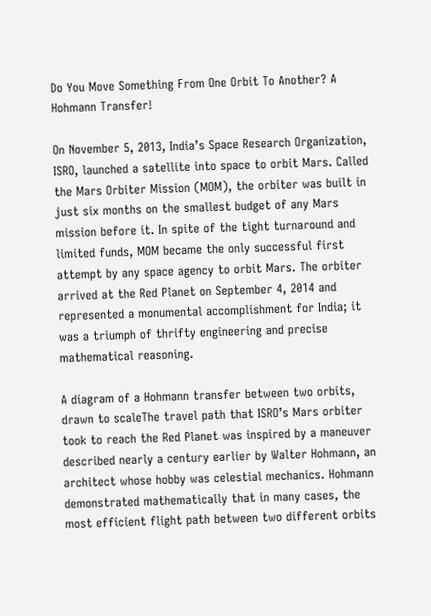Do You Move Something From One Orbit To Another? A Hohmann Transfer!

On November 5, 2013, India’s Space Research Organization, ISRO, launched a satellite into space to orbit Mars. Called the Mars Orbiter Mission (MOM), the orbiter was built in just six months on the smallest budget of any Mars mission before it. In spite of the tight turnaround and limited funds, MOM became the only successful first attempt by any space agency to orbit Mars. The orbiter arrived at the Red Planet on September 4, 2014 and represented a monumental accomplishment for India; it was a triumph of thrifty engineering and precise mathematical reasoning.

A diagram of a Hohmann transfer between two orbits, drawn to scaleThe travel path that ISRO’s Mars orbiter took to reach the Red Planet was inspired by a maneuver described nearly a century earlier by Walter Hohmann, an architect whose hobby was celestial mechanics. Hohmann demonstrated mathematically that in many cases, the most efficient flight path between two different orbits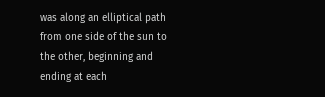was along an elliptical path from one side of the sun to the other, beginning and ending at each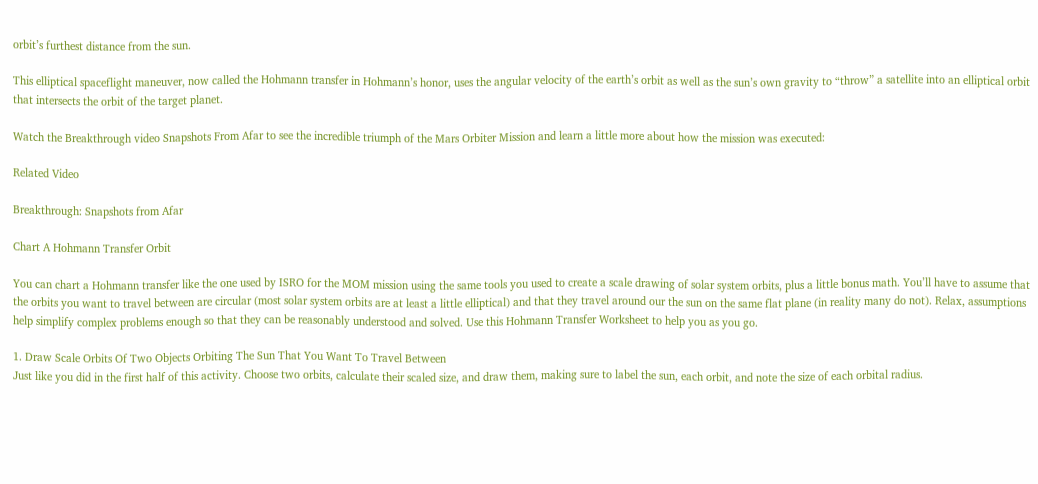orbit’s furthest distance from the sun.

This elliptical spaceflight maneuver, now called the Hohmann transfer in Hohmann’s honor, uses the angular velocity of the earth’s orbit as well as the sun’s own gravity to “throw” a satellite into an elliptical orbit that intersects the orbit of the target planet.

Watch the Breakthrough video Snapshots From Afar to see the incredible triumph of the Mars Orbiter Mission and learn a little more about how the mission was executed:

Related Video

Breakthrough: Snapshots from Afar

Chart A Hohmann Transfer Orbit

You can chart a Hohmann transfer like the one used by ISRO for the MOM mission using the same tools you used to create a scale drawing of solar system orbits, plus a little bonus math. You’ll have to assume that the orbits you want to travel between are circular (most solar system orbits are at least a little elliptical) and that they travel around our the sun on the same flat plane (in reality many do not). Relax, assumptions help simplify complex problems enough so that they can be reasonably understood and solved. Use this Hohmann Transfer Worksheet to help you as you go.

1. Draw Scale Orbits Of Two Objects Orbiting The Sun That You Want To Travel Between
Just like you did in the first half of this activity. Choose two orbits, calculate their scaled size, and draw them, making sure to label the sun, each orbit, and note the size of each orbital radius.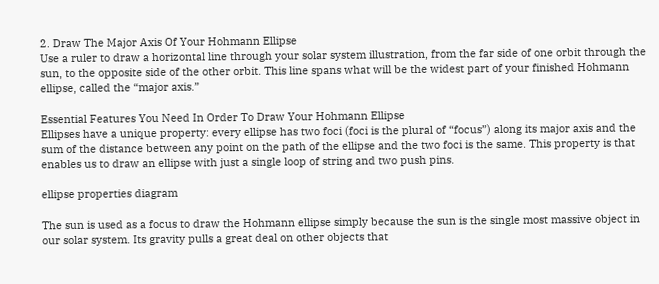2. Draw The Major Axis Of Your Hohmann Ellipse
Use a ruler to draw a horizontal line through your solar system illustration, from the far side of one orbit through the sun, to the opposite side of the other orbit. This line spans what will be the widest part of your finished Hohmann ellipse, called the “major axis.”

Essential Features You Need In Order To Draw Your Hohmann Ellipse
Ellipses have a unique property: every ellipse has two foci (foci is the plural of “focus”) along its major axis and the sum of the distance between any point on the path of the ellipse and the two foci is the same. This property is that enables us to draw an ellipse with just a single loop of string and two push pins.

ellipse properties diagram

The sun is used as a focus to draw the Hohmann ellipse simply because the sun is the single most massive object in our solar system. Its gravity pulls a great deal on other objects that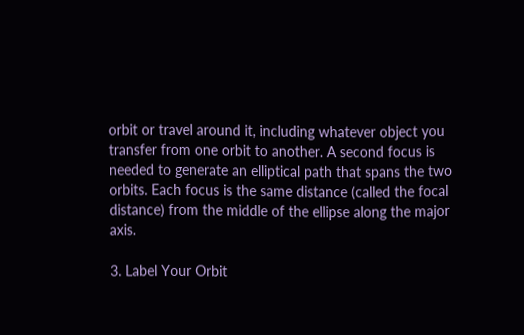orbit or travel around it, including whatever object you transfer from one orbit to another. A second focus is needed to generate an elliptical path that spans the two orbits. Each focus is the same distance (called the focal distance) from the middle of the ellipse along the major axis.

3. Label Your Orbit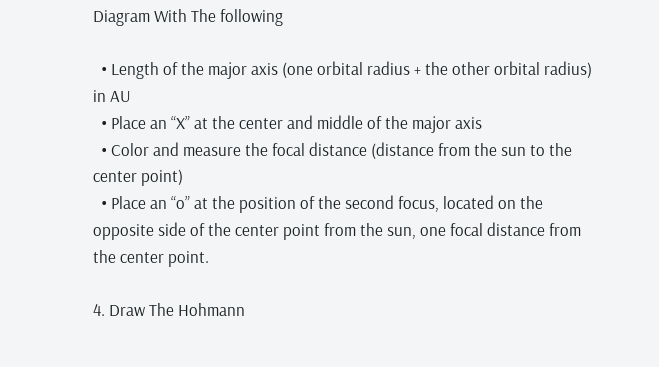Diagram With The following

  • Length of the major axis (one orbital radius + the other orbital radius) in AU
  • Place an “X” at the center and middle of the major axis
  • Color and measure the focal distance (distance from the sun to the center point)
  • Place an “o” at the position of the second focus, located on the opposite side of the center point from the sun, one focal distance from the center point.

4. Draw The Hohmann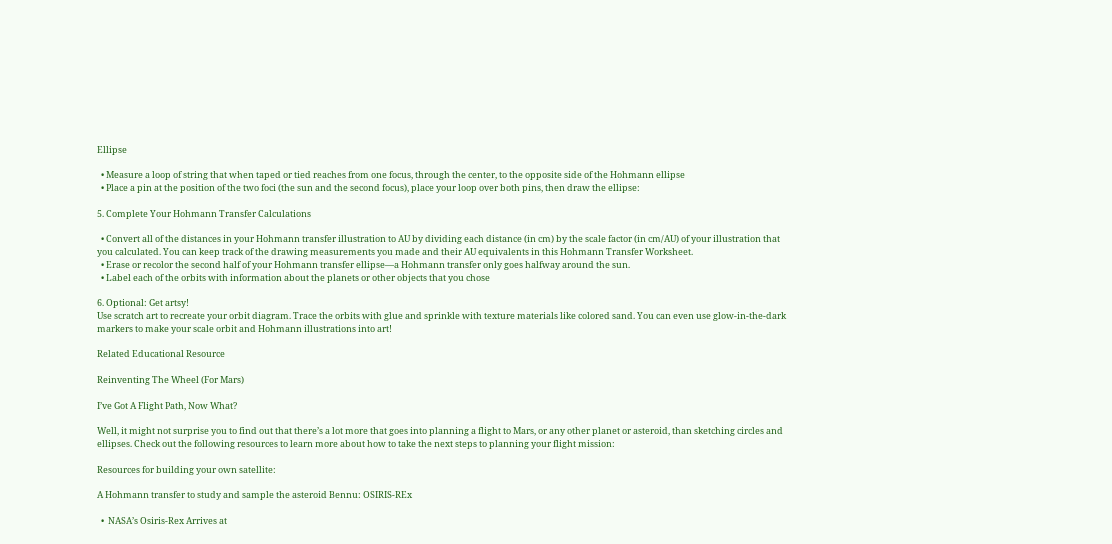Ellipse

  • Measure a loop of string that when taped or tied reaches from one focus, through the center, to the opposite side of the Hohmann ellipse
  • Place a pin at the position of the two foci (the sun and the second focus), place your loop over both pins, then draw the ellipse:

5. Complete Your Hohmann Transfer Calculations

  • Convert all of the distances in your Hohmann transfer illustration to AU by dividing each distance (in cm) by the scale factor (in cm/AU) of your illustration that you calculated. You can keep track of the drawing measurements you made and their AU equivalents in this Hohmann Transfer Worksheet.
  • Erase or recolor the second half of your Hohmann transfer ellipse—a Hohmann transfer only goes halfway around the sun.
  • Label each of the orbits with information about the planets or other objects that you chose

6. Optional: Get artsy!
Use scratch art to recreate your orbit diagram. Trace the orbits with glue and sprinkle with texture materials like colored sand. You can even use glow-in-the-dark markers to make your scale orbit and Hohmann illustrations into art!

Related Educational Resource

Reinventing The Wheel (For Mars)

I’ve Got A Flight Path, Now What?

Well, it might not surprise you to find out that there’s a lot more that goes into planning a flight to Mars, or any other planet or asteroid, than sketching circles and ellipses. Check out the following resources to learn more about how to take the next steps to planning your flight mission:

Resources for building your own satellite:

A Hohmann transfer to study and sample the asteroid Bennu: OSIRIS-REx

  •  NASA’s Osiris-Rex Arrives at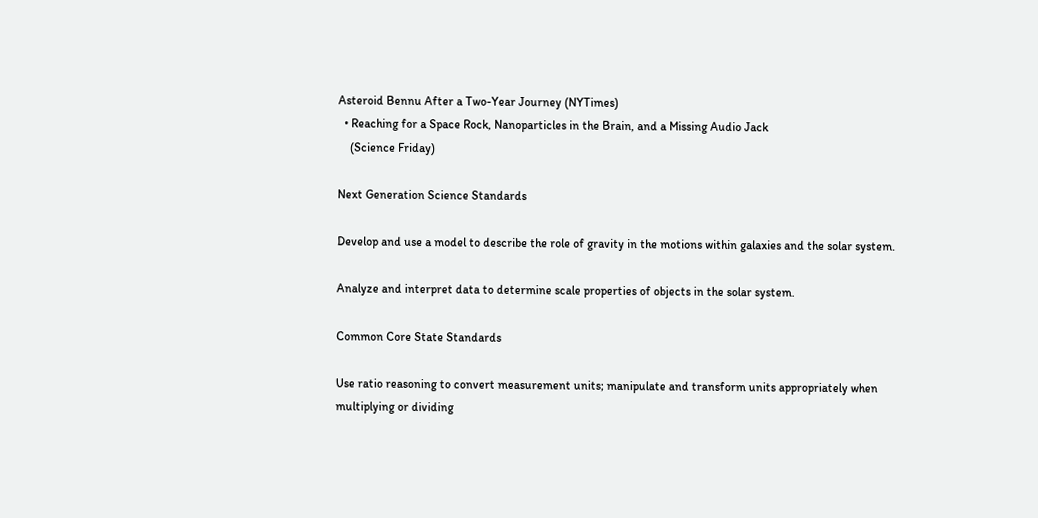Asteroid Bennu After a Two-Year Journey (NYTimes)
  • Reaching for a Space Rock, Nanoparticles in the Brain, and a Missing Audio Jack
    (Science Friday)

Next Generation Science Standards

Develop and use a model to describe the role of gravity in the motions within galaxies and the solar system.

Analyze and interpret data to determine scale properties of objects in the solar system.

Common Core State Standards

Use ratio reasoning to convert measurement units; manipulate and transform units appropriately when multiplying or dividing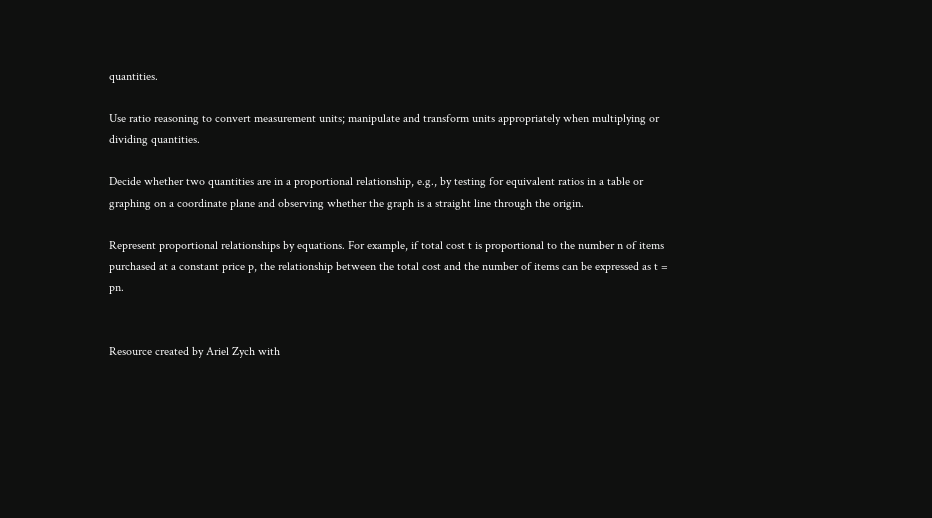quantities.

Use ratio reasoning to convert measurement units; manipulate and transform units appropriately when multiplying or dividing quantities.

Decide whether two quantities are in a proportional relationship, e.g., by testing for equivalent ratios in a table or graphing on a coordinate plane and observing whether the graph is a straight line through the origin.

Represent proportional relationships by equations. For example, if total cost t is proportional to the number n of items purchased at a constant price p, the relationship between the total cost and the number of items can be expressed as t = pn.


Resource created by Ariel Zych with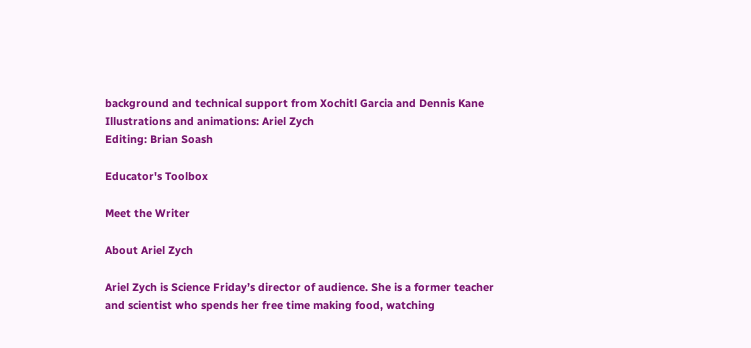background and technical support from Xochitl Garcia and Dennis Kane
Illustrations and animations: Ariel Zych
Editing: Brian Soash

Educator's Toolbox

Meet the Writer

About Ariel Zych

Ariel Zych is Science Friday’s director of audience. She is a former teacher and scientist who spends her free time making food, watching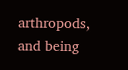arthropods, and being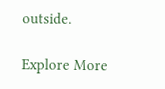outside.

Explore More